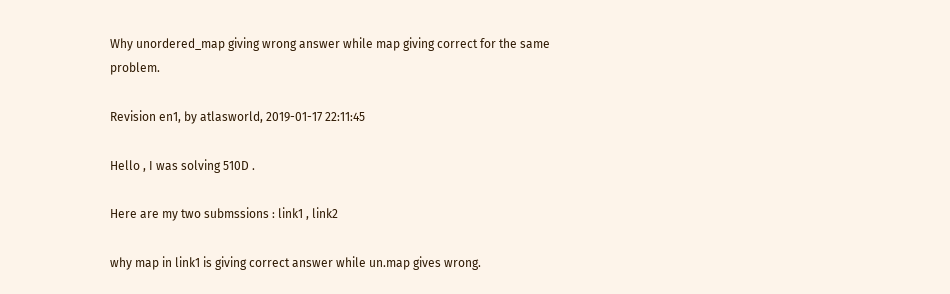Why unordered_map giving wrong answer while map giving correct for the same problem.

Revision en1, by atlasworld, 2019-01-17 22:11:45

Hello , I was solving 510D .

Here are my two submssions : link1 , link2

why map in link1 is giving correct answer while un.map gives wrong.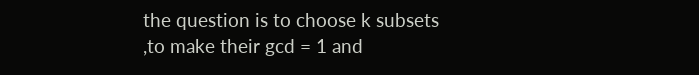the question is to choose k subsets ,to make their gcd = 1 and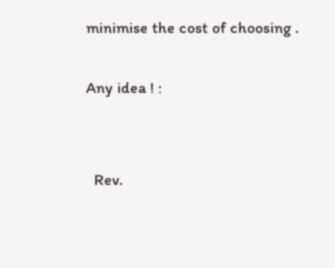minimise the cost of choosing .

Any idea ! :


  Rev.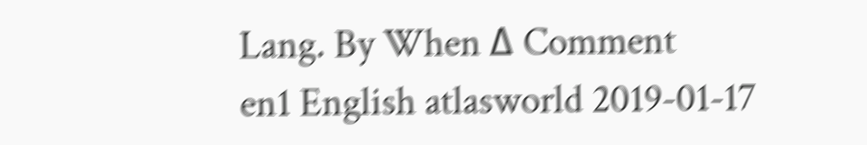Lang. By When Δ Comment
en1 English atlasworld 2019-01-17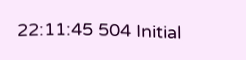22:11:45 504 Initial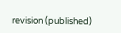revision (published)